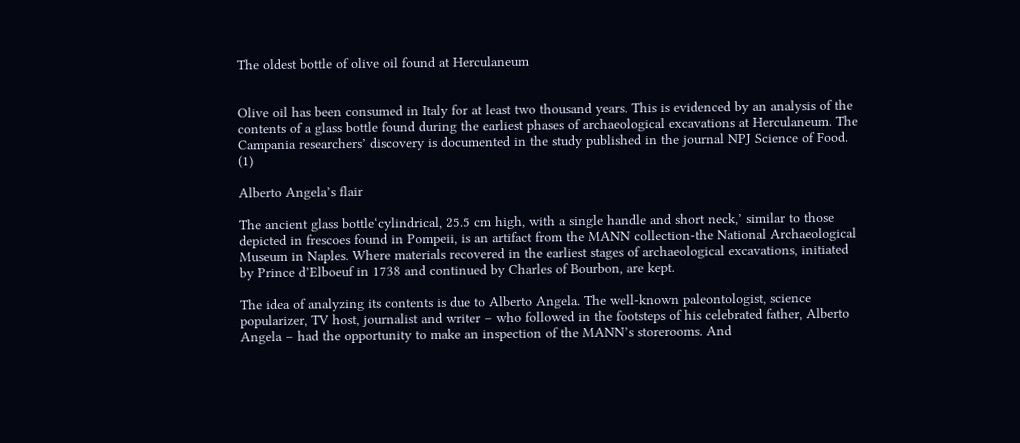The oldest bottle of olive oil found at Herculaneum


Olive oil has been consumed in Italy for at least two thousand years. This is evidenced by an analysis of the contents of a glass bottle found during the earliest phases of archaeological excavations at Herculaneum. The Campania researchers’ discovery is documented in the study published in the journal NPJ Science of Food. (1)

Alberto Angela’s flair

The ancient glass bottle‘cylindrical, 25.5 cm high, with a single handle and short neck,’ similar to those depicted in frescoes found in Pompeii, is an artifact from the MANN collection-the National Archaeological Museum in Naples. Where materials recovered in the earliest stages of archaeological excavations, initiated by Prince d’Elboeuf in 1738 and continued by Charles of Bourbon, are kept.

The idea of analyzing its contents is due to Alberto Angela. The well-known paleontologist, science popularizer, TV host, journalist and writer – who followed in the footsteps of his celebrated father, Alberto Angela – had the opportunity to make an inspection of the MANN’s storerooms. And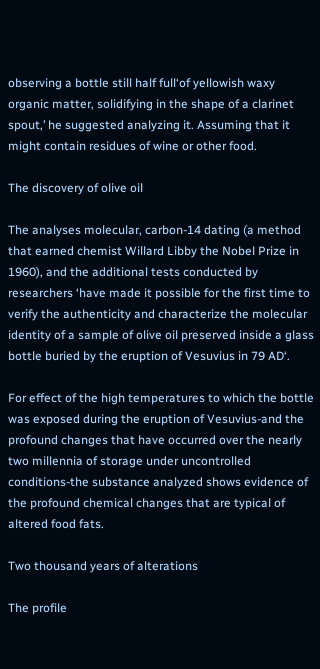observing a bottle still half full‘of yellowish waxy organic matter, solidifying in the shape of a clarinet spout,’ he suggested analyzing it. Assuming that it might contain residues of wine or other food.

The discovery of olive oil

The analyses molecular, carbon-14 dating (a method that earned chemist Willard Libby the Nobel Prize in 1960), and the additional tests conducted by researchers ‘have made it possible for the first time to verify the authenticity and characterize the molecular identity of a sample of olive oil preserved inside a glass bottle buried by the eruption of Vesuvius in 79 AD‘.

For effect of the high temperatures to which the bottle was exposed during the eruption of Vesuvius-and the profound changes that have occurred over the nearly two millennia of storage under uncontrolled conditions-the substance analyzed shows evidence of the profound chemical changes that are typical of altered food fats.

Two thousand years of alterations

The profile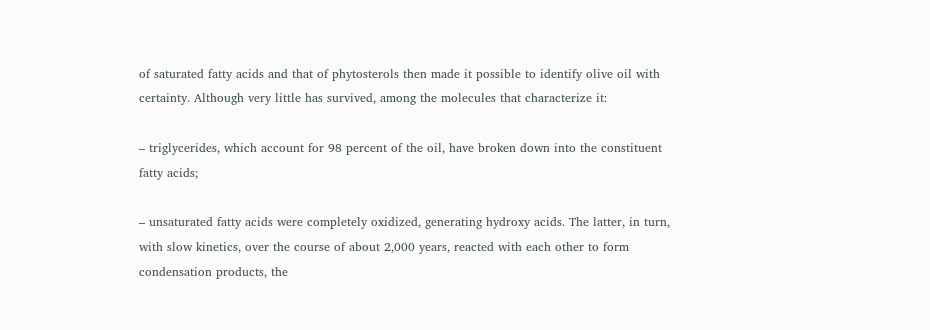of saturated fatty acids and that of phytosterols then made it possible to identify olive oil with certainty. Although very little has survived, among the molecules that characterize it:

– triglycerides, which account for 98 percent of the oil, have broken down into the constituent fatty acids;

– unsaturated fatty acids were completely oxidized, generating hydroxy acids. The latter, in turn, with slow kinetics, over the course of about 2,000 years, reacted with each other to form condensation products, the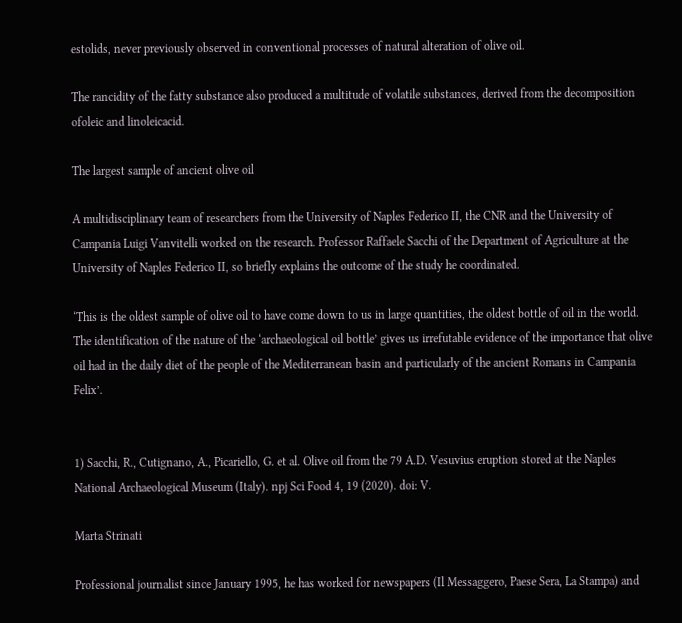estolids, never previously observed in conventional processes of natural alteration of olive oil.

The rancidity of the fatty substance also produced a multitude of volatile substances, derived from the decomposition ofoleic and linoleicacid.

The largest sample of ancient olive oil

A multidisciplinary team of researchers from the University of Naples Federico II, the CNR and the University of Campania Luigi Vanvitelli worked on the research. Professor Raffaele Sacchi of the Department of Agriculture at the University of Naples Federico II, so briefly explains the outcome of the study he coordinated.

‘This is the oldest sample of olive oil to have come down to us in large quantities, the oldest bottle of oil in the world. The identification of the nature of the ‘archaeological oil bottle’ gives us irrefutable evidence of the importance that olive oil had in the daily diet of the people of the Mediterranean basin and particularly of the ancient Romans in Campania Felix’.


1) Sacchi, R., Cutignano, A., Picariello, G. et al. Olive oil from the 79 A.D. Vesuvius eruption stored at the Naples National Archaeological Museum (Italy). npj Sci Food 4, 19 (2020). doi: V.

Marta Strinati

Professional journalist since January 1995, he has worked for newspapers (Il Messaggero, Paese Sera, La Stampa) and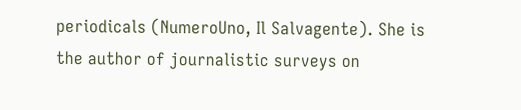periodicals (NumeroUno, Il Salvagente). She is the author of journalistic surveys on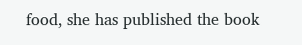food, she has published the book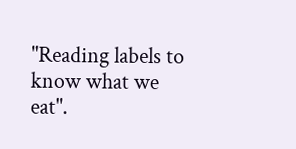"Reading labels to know what we eat".